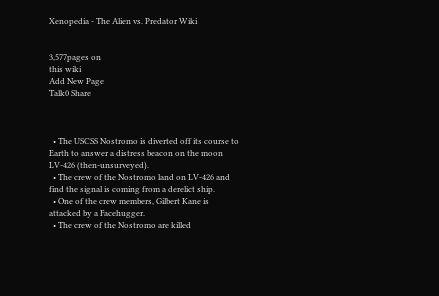Xenopedia - The Alien vs. Predator Wiki


3,577pages on
this wiki
Add New Page
Talk0 Share



  • The USCSS Nostromo is diverted off its course to Earth to answer a distress beacon on the moon LV-426 (then-unsurveyed).
  • The crew of the Nostromo land on LV-426 and find the signal is coming from a derelict ship.
  • One of the crew members, Gilbert Kane is attacked by a Facehugger.
  • The crew of the Nostromo are killed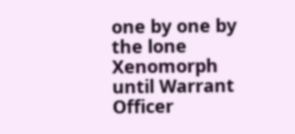one by one by the lone Xenomorph until Warrant Officer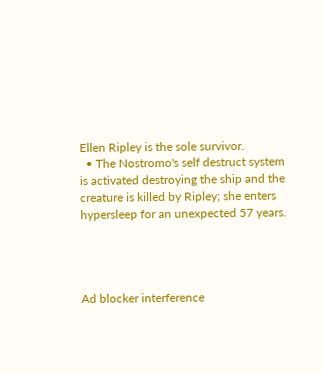Ellen Ripley is the sole survivor.
  • The Nostromo's self destruct system is activated destroying the ship and the creature is killed by Ripley; she enters hypersleep for an unexpected 57 years.




Ad blocker interference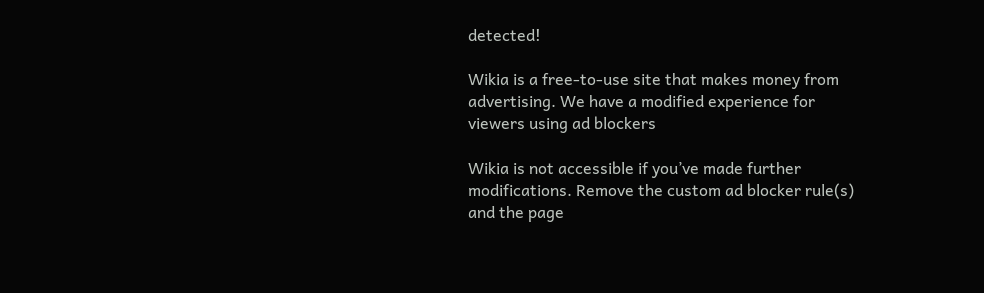detected!

Wikia is a free-to-use site that makes money from advertising. We have a modified experience for viewers using ad blockers

Wikia is not accessible if you’ve made further modifications. Remove the custom ad blocker rule(s) and the page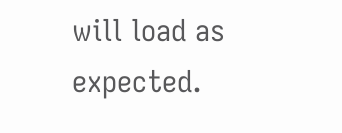will load as expected.